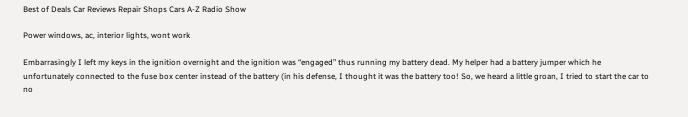Best of Deals Car Reviews Repair Shops Cars A-Z Radio Show

Power windows, ac, interior lights, wont work

Embarrasingly I left my keys in the ignition overnight and the ignition was “engaged” thus running my battery dead. My helper had a battery jumper which he unfortunately connected to the fuse box center instead of the battery (in his defense, I thought it was the battery too! So, we heard a little groan, I tried to start the car to no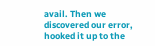avail. Then we discovered our error, hooked it up to the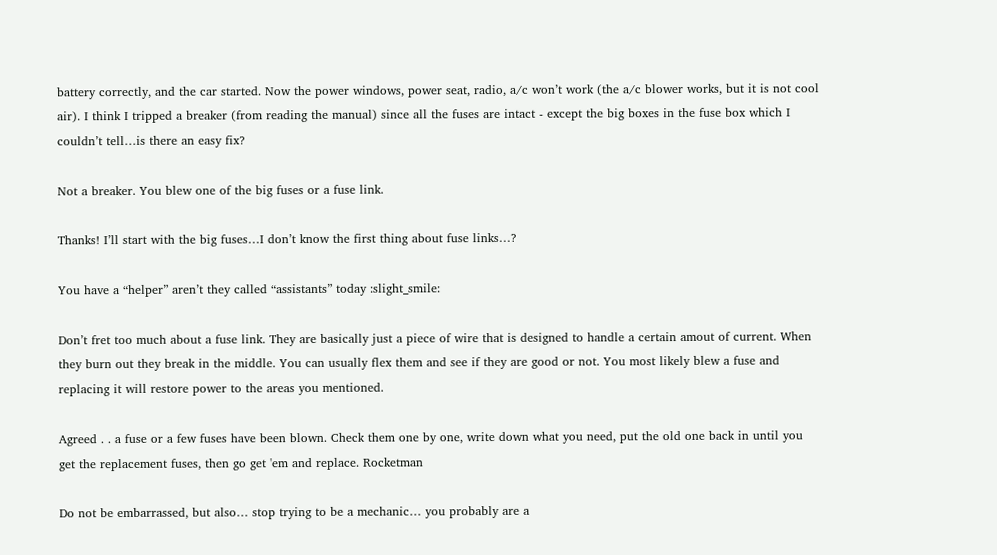battery correctly, and the car started. Now the power windows, power seat, radio, a/c won’t work (the a/c blower works, but it is not cool air). I think I tripped a breaker (from reading the manual) since all the fuses are intact - except the big boxes in the fuse box which I couldn’t tell…is there an easy fix?

Not a breaker. You blew one of the big fuses or a fuse link.

Thanks! I’ll start with the big fuses…I don’t know the first thing about fuse links…?

You have a “helper” aren’t they called “assistants” today :slight_smile:

Don’t fret too much about a fuse link. They are basically just a piece of wire that is designed to handle a certain amout of current. When they burn out they break in the middle. You can usually flex them and see if they are good or not. You most likely blew a fuse and replacing it will restore power to the areas you mentioned.

Agreed . . a fuse or a few fuses have been blown. Check them one by one, write down what you need, put the old one back in until you get the replacement fuses, then go get 'em and replace. Rocketman

Do not be embarrassed, but also… stop trying to be a mechanic… you probably are a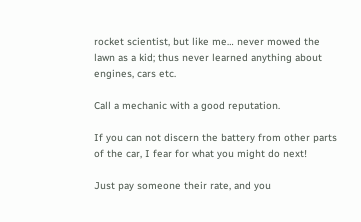rocket scientist, but like me… never mowed the lawn as a kid; thus never learned anything about engines, cars etc.

Call a mechanic with a good reputation.

If you can not discern the battery from other parts of the car, I fear for what you might do next!

Just pay someone their rate, and you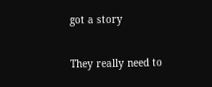got a story

They really need to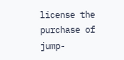license the purchase of jump-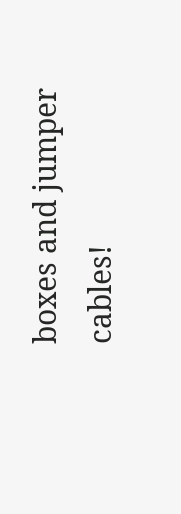boxes and jumper cables!